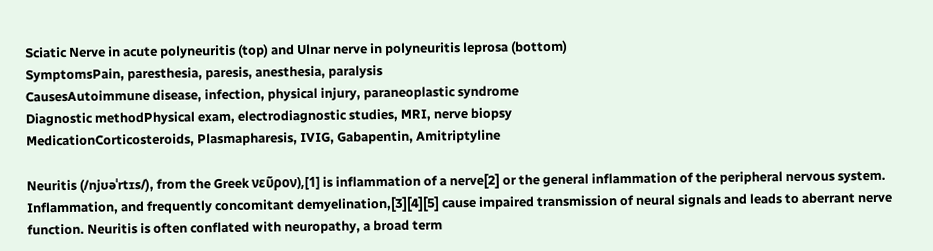Sciatic Nerve in acute polyneuritis (top) and Ulnar nerve in polyneuritis leprosa (bottom)
SymptomsPain, paresthesia, paresis, anesthesia, paralysis
CausesAutoimmune disease, infection, physical injury, paraneoplastic syndrome
Diagnostic methodPhysical exam, electrodiagnostic studies, MRI, nerve biopsy
MedicationCorticosteroids, Plasmapharesis, IVIG, Gabapentin, Amitriptyline

Neuritis (/njʊəˈrtɪs/), from the Greek νεῦρον),[1] is inflammation of a nerve[2] or the general inflammation of the peripheral nervous system. Inflammation, and frequently concomitant demyelination,[3][4][5] cause impaired transmission of neural signals and leads to aberrant nerve function. Neuritis is often conflated with neuropathy, a broad term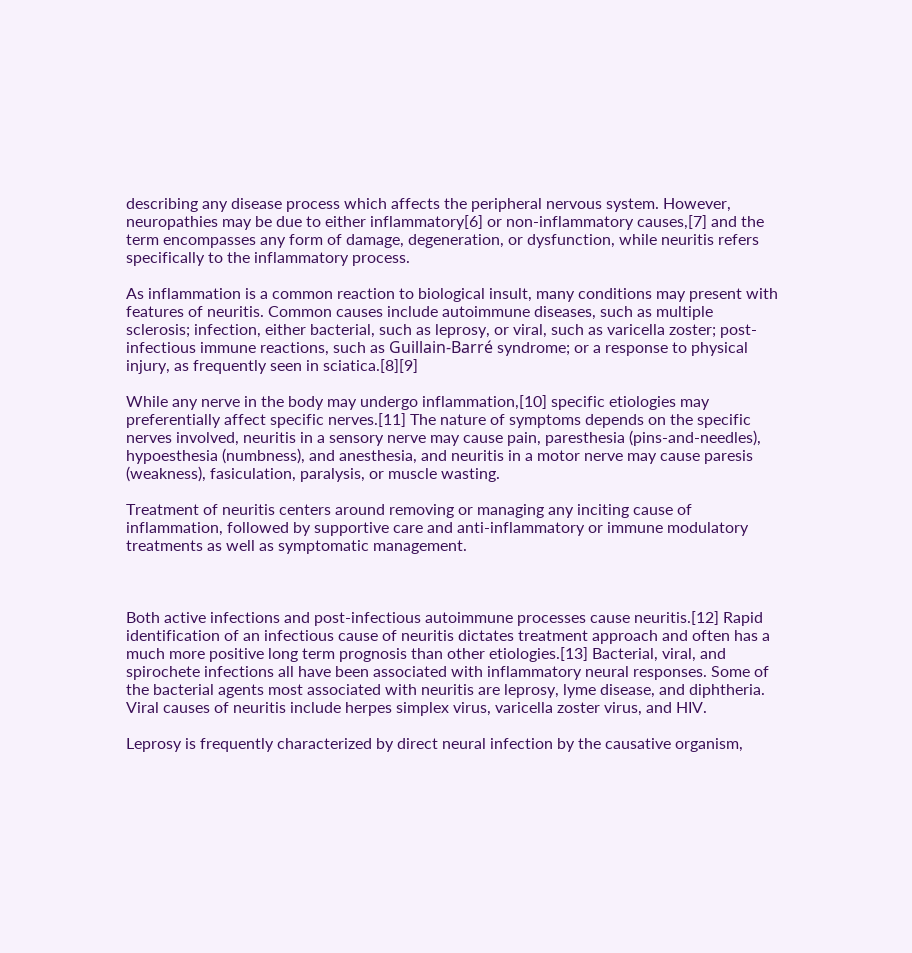describing any disease process which affects the peripheral nervous system. However, neuropathies may be due to either inflammatory[6] or non-inflammatory causes,[7] and the term encompasses any form of damage, degeneration, or dysfunction, while neuritis refers specifically to the inflammatory process.

As inflammation is a common reaction to biological insult, many conditions may present with features of neuritis. Common causes include autoimmune diseases, such as multiple sclerosis; infection, either bacterial, such as leprosy, or viral, such as varicella zoster; post-infectious immune reactions, such as Guillain-Barré syndrome; or a response to physical injury, as frequently seen in sciatica.[8][9]

While any nerve in the body may undergo inflammation,[10] specific etiologies may preferentially affect specific nerves.[11] The nature of symptoms depends on the specific nerves involved, neuritis in a sensory nerve may cause pain, paresthesia (pins-and-needles), hypoesthesia (numbness), and anesthesia, and neuritis in a motor nerve may cause paresis (weakness), fasiculation, paralysis, or muscle wasting.

Treatment of neuritis centers around removing or managing any inciting cause of inflammation, followed by supportive care and anti-inflammatory or immune modulatory treatments as well as symptomatic management.



Both active infections and post-infectious autoimmune processes cause neuritis.[12] Rapid identification of an infectious cause of neuritis dictates treatment approach and often has a much more positive long term prognosis than other etiologies.[13] Bacterial, viral, and spirochete infections all have been associated with inflammatory neural responses. Some of the bacterial agents most associated with neuritis are leprosy, lyme disease, and diphtheria. Viral causes of neuritis include herpes simplex virus, varicella zoster virus, and HIV.

Leprosy is frequently characterized by direct neural infection by the causative organism,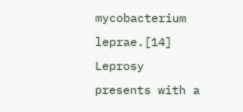mycobacterium leprae.[14] Leprosy presents with a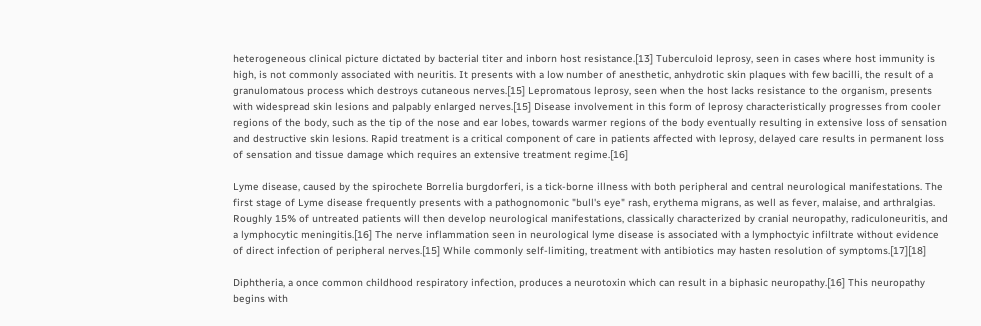heterogeneous clinical picture dictated by bacterial titer and inborn host resistance.[13] Tuberculoid leprosy, seen in cases where host immunity is high, is not commonly associated with neuritis. It presents with a low number of anesthetic, anhydrotic skin plaques with few bacilli, the result of a granulomatous process which destroys cutaneous nerves.[15] Lepromatous leprosy, seen when the host lacks resistance to the organism, presents with widespread skin lesions and palpably enlarged nerves.[15] Disease involvement in this form of leprosy characteristically progresses from cooler regions of the body, such as the tip of the nose and ear lobes, towards warmer regions of the body eventually resulting in extensive loss of sensation and destructive skin lesions. Rapid treatment is a critical component of care in patients affected with leprosy, delayed care results in permanent loss of sensation and tissue damage which requires an extensive treatment regime.[16]

Lyme disease, caused by the spirochete Borrelia burgdorferi, is a tick-borne illness with both peripheral and central neurological manifestations. The first stage of Lyme disease frequently presents with a pathognomonic "bull's eye" rash, erythema migrans, as well as fever, malaise, and arthralgias. Roughly 15% of untreated patients will then develop neurological manifestations, classically characterized by cranial neuropathy, radiculoneuritis, and a lymphocytic meningitis.[16] The nerve inflammation seen in neurological lyme disease is associated with a lymphoctyic infiltrate without evidence of direct infection of peripheral nerves.[15] While commonly self-limiting, treatment with antibiotics may hasten resolution of symptoms.[17][18]

Diphtheria, a once common childhood respiratory infection, produces a neurotoxin which can result in a biphasic neuropathy.[16] This neuropathy begins with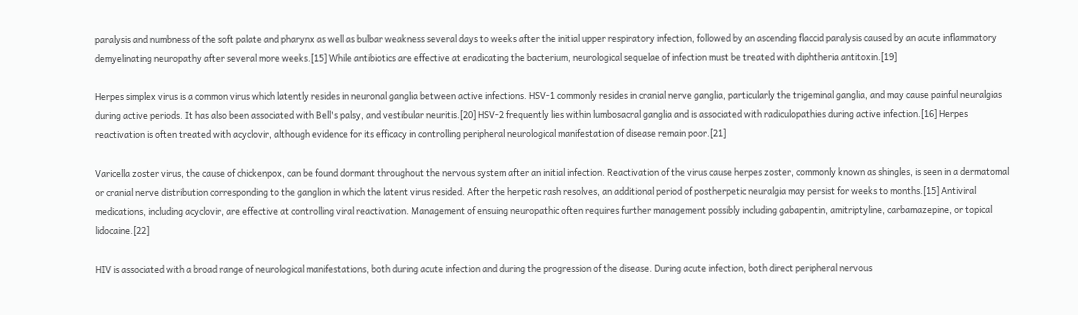paralysis and numbness of the soft palate and pharynx as well as bulbar weakness several days to weeks after the initial upper respiratory infection, followed by an ascending flaccid paralysis caused by an acute inflammatory demyelinating neuropathy after several more weeks.[15] While antibiotics are effective at eradicating the bacterium, neurological sequelae of infection must be treated with diphtheria antitoxin.[19]

Herpes simplex virus is a common virus which latently resides in neuronal ganglia between active infections. HSV-1 commonly resides in cranial nerve ganglia, particularly the trigeminal ganglia, and may cause painful neuralgias during active periods. It has also been associated with Bell's palsy, and vestibular neuritis.[20] HSV-2 frequently lies within lumbosacral ganglia and is associated with radiculopathies during active infection.[16] Herpes reactivation is often treated with acyclovir, although evidence for its efficacy in controlling peripheral neurological manifestation of disease remain poor.[21]

Varicella zoster virus, the cause of chickenpox, can be found dormant throughout the nervous system after an initial infection. Reactivation of the virus cause herpes zoster, commonly known as shingles, is seen in a dermatomal or cranial nerve distribution corresponding to the ganglion in which the latent virus resided. After the herpetic rash resolves, an additional period of postherpetic neuralgia may persist for weeks to months.[15] Antiviral medications, including acyclovir, are effective at controlling viral reactivation. Management of ensuing neuropathic often requires further management possibly including gabapentin, amitriptyline, carbamazepine, or topical lidocaine.[22]

HIV is associated with a broad range of neurological manifestations, both during acute infection and during the progression of the disease. During acute infection, both direct peripheral nervous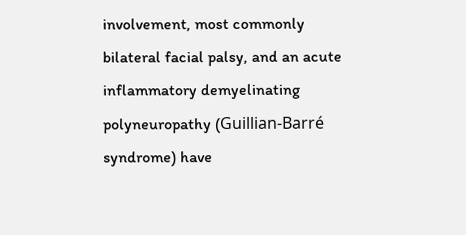involvement, most commonly bilateral facial palsy, and an acute inflammatory demyelinating polyneuropathy (Guillian-Barré syndrome) have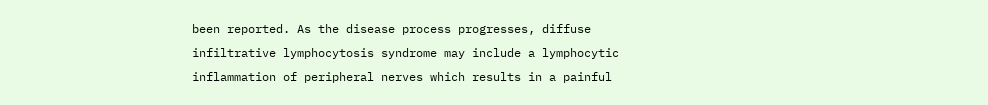been reported. As the disease process progresses, diffuse infiltrative lymphocytosis syndrome may include a lymphocytic inflammation of peripheral nerves which results in a painful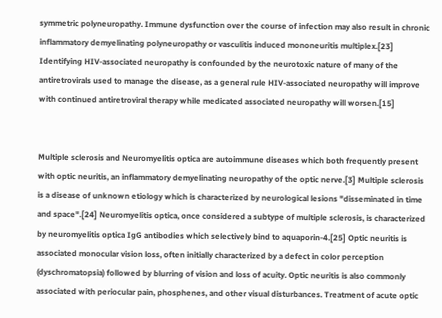symmetric polyneuropathy. Immune dysfunction over the course of infection may also result in chronic inflammatory demyelinating polyneuropathy or vasculitis induced mononeuritis multiplex.[23] Identifying HIV-associated neuropathy is confounded by the neurotoxic nature of many of the antiretrovirals used to manage the disease, as a general rule HIV-associated neuropathy will improve with continued antiretroviral therapy while medicated associated neuropathy will worsen.[15]


Multiple sclerosis and Neuromyelitis optica are autoimmune diseases which both frequently present with optic neuritis, an inflammatory demyelinating neuropathy of the optic nerve.[3] Multiple sclerosis is a disease of unknown etiology which is characterized by neurological lesions "disseminated in time and space".[24] Neuromyelitis optica, once considered a subtype of multiple sclerosis, is characterized by neuromyelitis optica IgG antibodies which selectively bind to aquaporin-4.[25] Optic neuritis is associated monocular vision loss, often initially characterized by a defect in color perception (dyschromatopsia) followed by blurring of vision and loss of acuity. Optic neuritis is also commonly associated with periocular pain, phosphenes, and other visual disturbances. Treatment of acute optic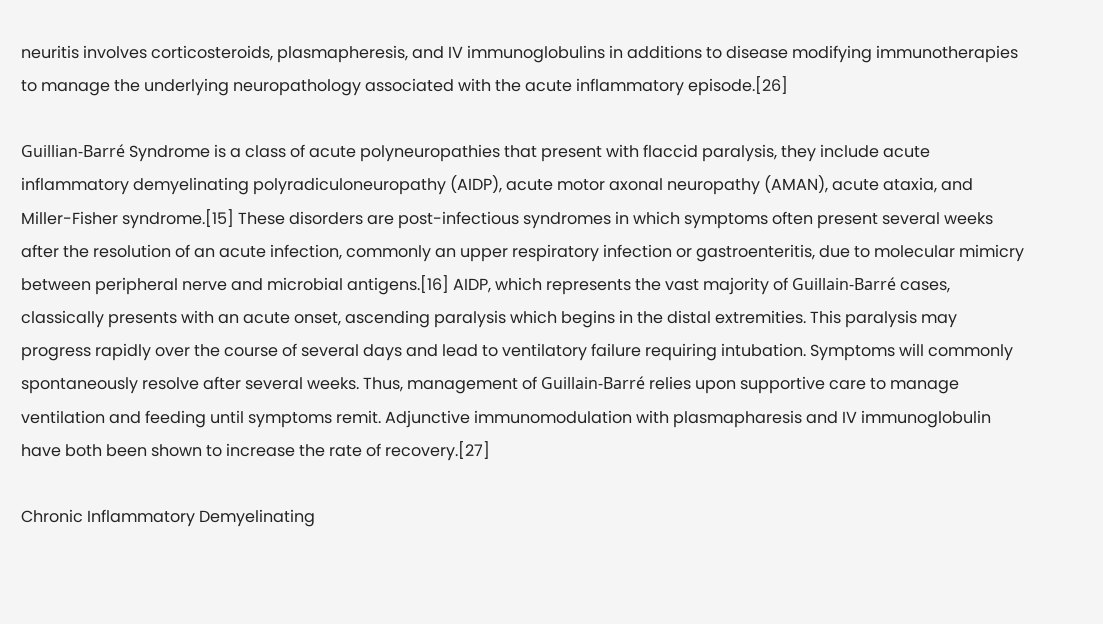neuritis involves corticosteroids, plasmapheresis, and IV immunoglobulins in additions to disease modifying immunotherapies to manage the underlying neuropathology associated with the acute inflammatory episode.[26]

Guillian-Barré Syndrome is a class of acute polyneuropathies that present with flaccid paralysis, they include acute inflammatory demyelinating polyradiculoneuropathy (AIDP), acute motor axonal neuropathy (AMAN), acute ataxia, and Miller-Fisher syndrome.[15] These disorders are post-infectious syndromes in which symptoms often present several weeks after the resolution of an acute infection, commonly an upper respiratory infection or gastroenteritis, due to molecular mimicry between peripheral nerve and microbial antigens.[16] AIDP, which represents the vast majority of Guillain-Barré cases, classically presents with an acute onset, ascending paralysis which begins in the distal extremities. This paralysis may progress rapidly over the course of several days and lead to ventilatory failure requiring intubation. Symptoms will commonly spontaneously resolve after several weeks. Thus, management of Guillain-Barré relies upon supportive care to manage ventilation and feeding until symptoms remit. Adjunctive immunomodulation with plasmapharesis and IV immunoglobulin have both been shown to increase the rate of recovery.[27]

Chronic Inflammatory Demyelinating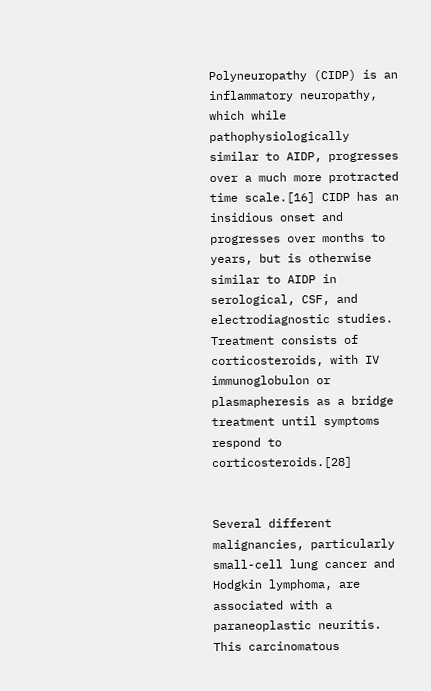Polyneuropathy (CIDP) is an inflammatory neuropathy, which while pathophysiologically similar to AIDP, progresses over a much more protracted time scale.[16] CIDP has an insidious onset and progresses over months to years, but is otherwise similar to AIDP in serological, CSF, and electrodiagnostic studies. Treatment consists of corticosteroids, with IV immunoglobulon or plasmapheresis as a bridge treatment until symptoms respond to corticosteroids.[28]


Several different malignancies, particularly small-cell lung cancer and Hodgkin lymphoma, are associated with a paraneoplastic neuritis. This carcinomatous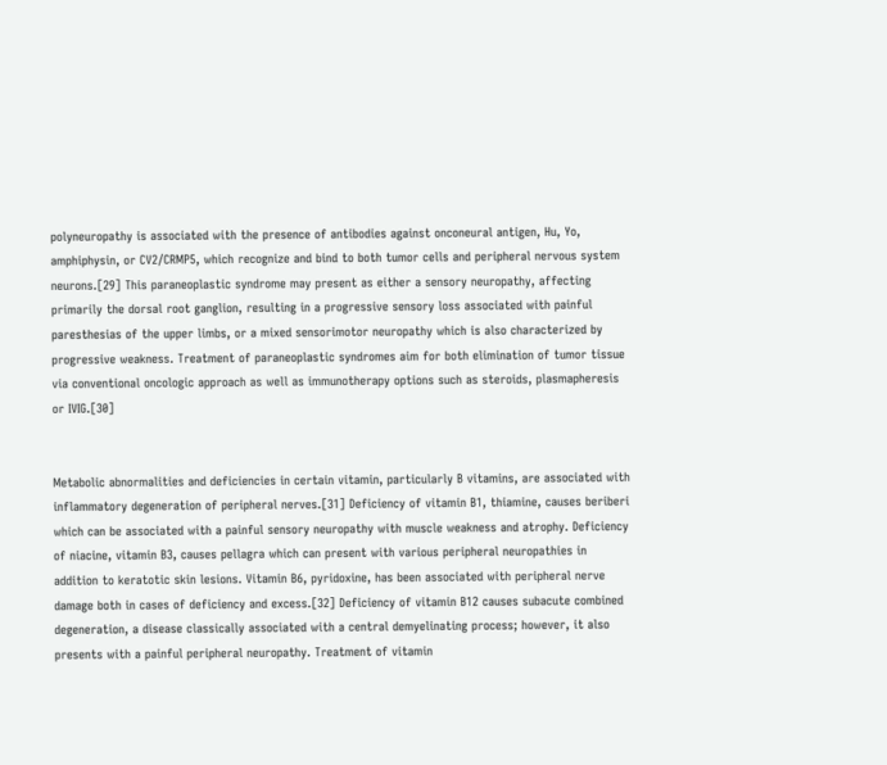polyneuropathy is associated with the presence of antibodies against onconeural antigen, Hu, Yo, amphiphysin, or CV2/CRMP5, which recognize and bind to both tumor cells and peripheral nervous system neurons.[29] This paraneoplastic syndrome may present as either a sensory neuropathy, affecting primarily the dorsal root ganglion, resulting in a progressive sensory loss associated with painful paresthesias of the upper limbs, or a mixed sensorimotor neuropathy which is also characterized by progressive weakness. Treatment of paraneoplastic syndromes aim for both elimination of tumor tissue via conventional oncologic approach as well as immunotherapy options such as steroids, plasmapheresis or IVIG.[30]


Metabolic abnormalities and deficiencies in certain vitamin, particularly B vitamins, are associated with inflammatory degeneration of peripheral nerves.[31] Deficiency of vitamin B1, thiamine, causes beriberi which can be associated with a painful sensory neuropathy with muscle weakness and atrophy. Deficiency of niacine, vitamin B3, causes pellagra which can present with various peripheral neuropathies in addition to keratotic skin lesions. Vitamin B6, pyridoxine, has been associated with peripheral nerve damage both in cases of deficiency and excess.[32] Deficiency of vitamin B12 causes subacute combined degeneration, a disease classically associated with a central demyelinating process; however, it also presents with a painful peripheral neuropathy. Treatment of vitamin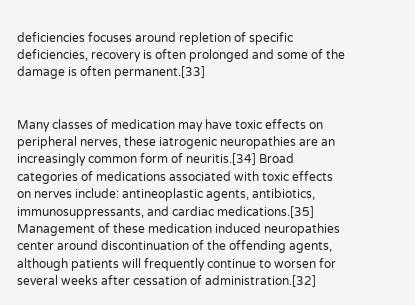deficiencies focuses around repletion of specific deficiencies, recovery is often prolonged and some of the damage is often permanent.[33]


Many classes of medication may have toxic effects on peripheral nerves, these iatrogenic neuropathies are an increasingly common form of neuritis.[34] Broad categories of medications associated with toxic effects on nerves include: antineoplastic agents, antibiotics, immunosuppressants, and cardiac medications.[35] Management of these medication induced neuropathies center around discontinuation of the offending agents, although patients will frequently continue to worsen for several weeks after cessation of administration.[32]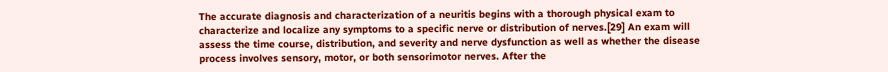The accurate diagnosis and characterization of a neuritis begins with a thorough physical exam to characterize and localize any symptoms to a specific nerve or distribution of nerves.[29] An exam will assess the time course, distribution, and severity and nerve dysfunction as well as whether the disease process involves sensory, motor, or both sensorimotor nerves. After the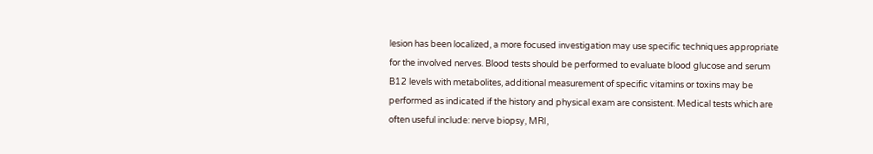lesion has been localized, a more focused investigation may use specific techniques appropriate for the involved nerves. Blood tests should be performed to evaluate blood glucose and serum B12 levels with metabolites, additional measurement of specific vitamins or toxins may be performed as indicated if the history and physical exam are consistent. Medical tests which are often useful include: nerve biopsy, MRI,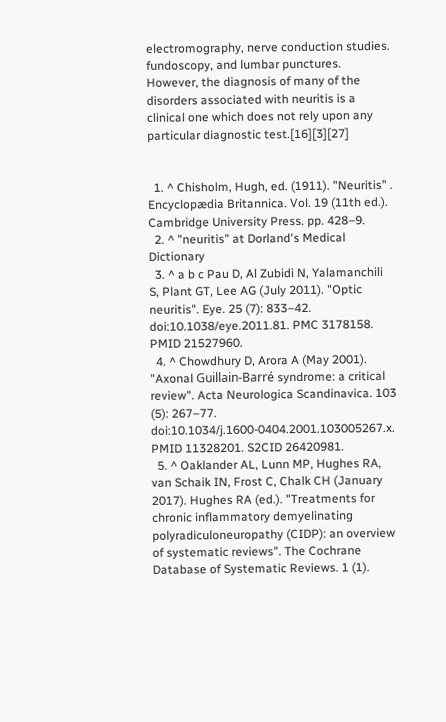electromography, nerve conduction studies. fundoscopy, and lumbar punctures. However, the diagnosis of many of the disorders associated with neuritis is a clinical one which does not rely upon any particular diagnostic test.[16][3][27]


  1. ^ Chisholm, Hugh, ed. (1911). "Neuritis" . Encyclopædia Britannica. Vol. 19 (11th ed.). Cambridge University Press. pp. 428–9.
  2. ^ "neuritis" at Dorland's Medical Dictionary
  3. ^ a b c Pau D, Al Zubidi N, Yalamanchili S, Plant GT, Lee AG (July 2011). "Optic neuritis". Eye. 25 (7): 833–42. doi:10.1038/eye.2011.81. PMC 3178158. PMID 21527960.
  4. ^ Chowdhury D, Arora A (May 2001). "Axonal Guillain-Barré syndrome: a critical review". Acta Neurologica Scandinavica. 103 (5): 267–77. doi:10.1034/j.1600-0404.2001.103005267.x. PMID 11328201. S2CID 26420981.
  5. ^ Oaklander AL, Lunn MP, Hughes RA, van Schaik IN, Frost C, Chalk CH (January 2017). Hughes RA (ed.). "Treatments for chronic inflammatory demyelinating polyradiculoneuropathy (CIDP): an overview of systematic reviews". The Cochrane Database of Systematic Reviews. 1 (1).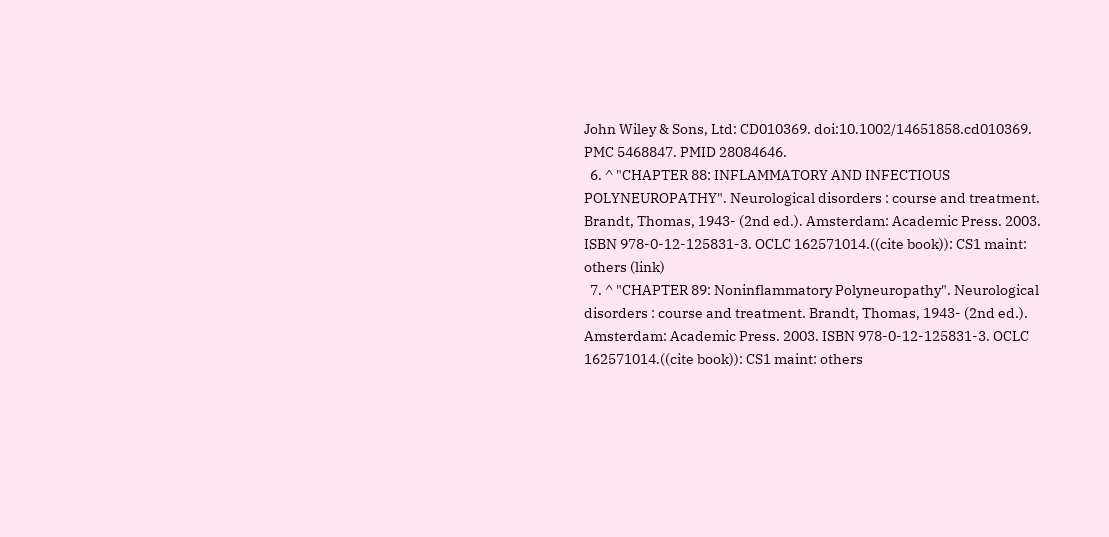John Wiley & Sons, Ltd: CD010369. doi:10.1002/14651858.cd010369. PMC 5468847. PMID 28084646.
  6. ^ "CHAPTER 88: INFLAMMATORY AND INFECTIOUS POLYNEUROPATHY". Neurological disorders : course and treatment. Brandt, Thomas, 1943- (2nd ed.). Amsterdam: Academic Press. 2003. ISBN 978-0-12-125831-3. OCLC 162571014.((cite book)): CS1 maint: others (link)
  7. ^ "CHAPTER 89: Noninflammatory Polyneuropathy". Neurological disorders : course and treatment. Brandt, Thomas, 1943- (2nd ed.). Amsterdam: Academic Press. 2003. ISBN 978-0-12-125831-3. OCLC 162571014.((cite book)): CS1 maint: others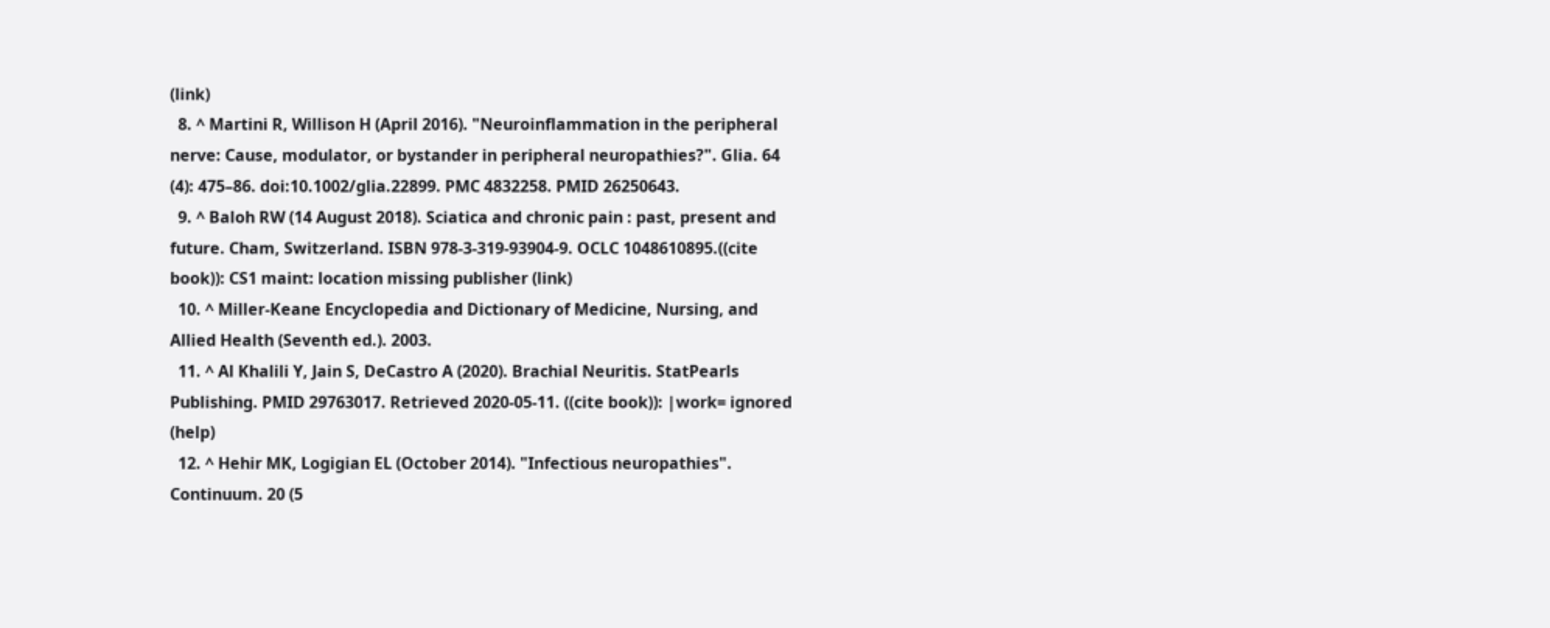(link)
  8. ^ Martini R, Willison H (April 2016). "Neuroinflammation in the peripheral nerve: Cause, modulator, or bystander in peripheral neuropathies?". Glia. 64 (4): 475–86. doi:10.1002/glia.22899. PMC 4832258. PMID 26250643.
  9. ^ Baloh RW (14 August 2018). Sciatica and chronic pain : past, present and future. Cham, Switzerland. ISBN 978-3-319-93904-9. OCLC 1048610895.((cite book)): CS1 maint: location missing publisher (link)
  10. ^ Miller-Keane Encyclopedia and Dictionary of Medicine, Nursing, and Allied Health (Seventh ed.). 2003.
  11. ^ Al Khalili Y, Jain S, DeCastro A (2020). Brachial Neuritis. StatPearls Publishing. PMID 29763017. Retrieved 2020-05-11. ((cite book)): |work= ignored (help)
  12. ^ Hehir MK, Logigian EL (October 2014). "Infectious neuropathies". Continuum. 20 (5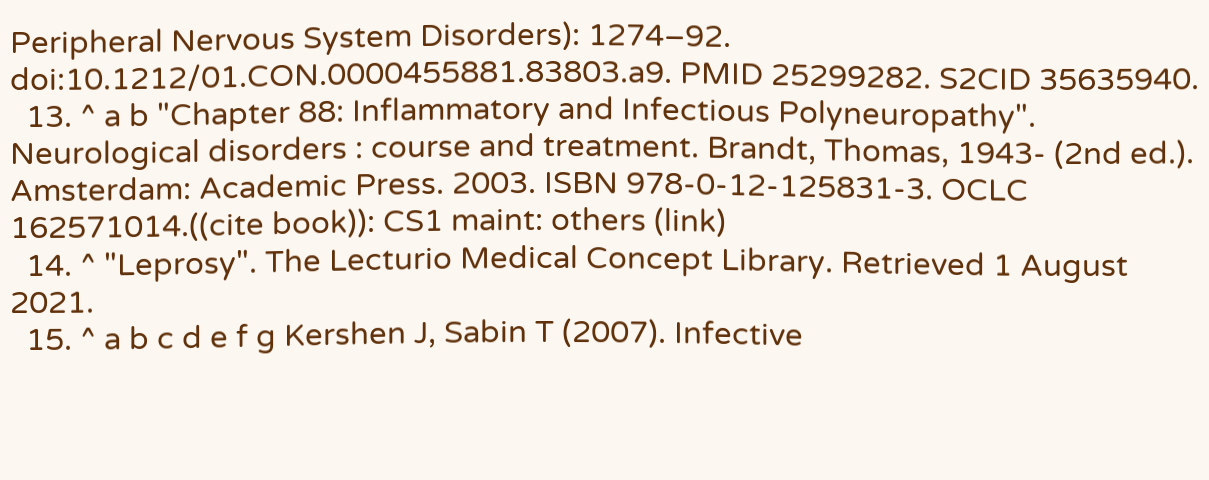Peripheral Nervous System Disorders): 1274–92. doi:10.1212/01.CON.0000455881.83803.a9. PMID 25299282. S2CID 35635940.
  13. ^ a b "Chapter 88: Inflammatory and Infectious Polyneuropathy". Neurological disorders : course and treatment. Brandt, Thomas, 1943- (2nd ed.). Amsterdam: Academic Press. 2003. ISBN 978-0-12-125831-3. OCLC 162571014.((cite book)): CS1 maint: others (link)
  14. ^ "Leprosy". The Lecturio Medical Concept Library. Retrieved 1 August 2021.
  15. ^ a b c d e f g Kershen J, Sabin T (2007). Infective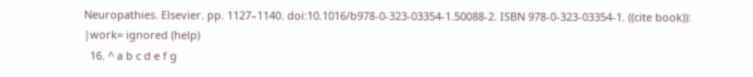Neuropathies. Elsevier. pp. 1127–1140. doi:10.1016/b978-0-323-03354-1.50088-2. ISBN 978-0-323-03354-1. ((cite book)): |work= ignored (help)
  16. ^ a b c d e f g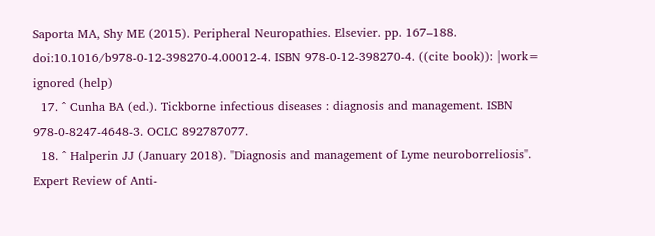Saporta MA, Shy ME (2015). Peripheral Neuropathies. Elsevier. pp. 167–188. doi:10.1016/b978-0-12-398270-4.00012-4. ISBN 978-0-12-398270-4. ((cite book)): |work= ignored (help)
  17. ^ Cunha BA (ed.). Tickborne infectious diseases : diagnosis and management. ISBN 978-0-8247-4648-3. OCLC 892787077.
  18. ^ Halperin JJ (January 2018). "Diagnosis and management of Lyme neuroborreliosis". Expert Review of Anti-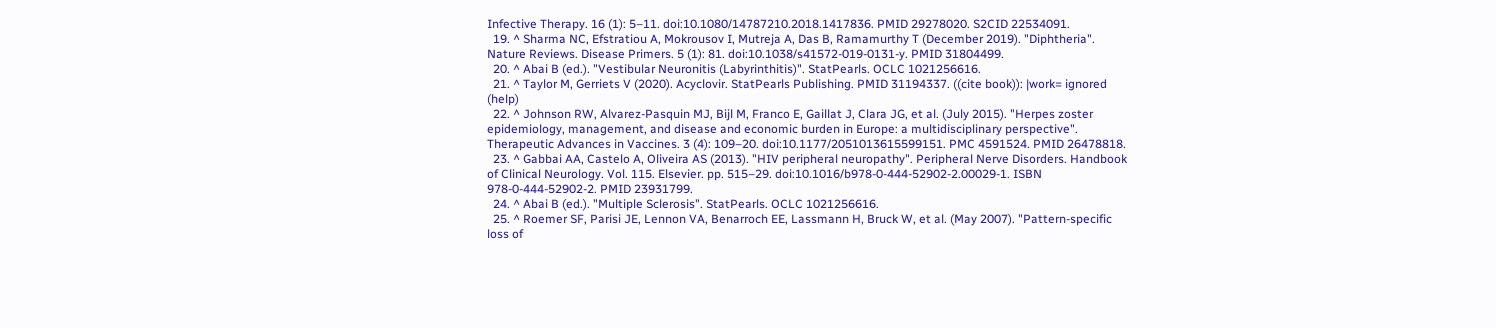Infective Therapy. 16 (1): 5–11. doi:10.1080/14787210.2018.1417836. PMID 29278020. S2CID 22534091.
  19. ^ Sharma NC, Efstratiou A, Mokrousov I, Mutreja A, Das B, Ramamurthy T (December 2019). "Diphtheria". Nature Reviews. Disease Primers. 5 (1): 81. doi:10.1038/s41572-019-0131-y. PMID 31804499.
  20. ^ Abai B (ed.). "Vestibular Neuronitis (Labyrinthitis)". StatPearls. OCLC 1021256616.
  21. ^ Taylor M, Gerriets V (2020). Acyclovir. StatPearls Publishing. PMID 31194337. ((cite book)): |work= ignored (help)
  22. ^ Johnson RW, Alvarez-Pasquin MJ, Bijl M, Franco E, Gaillat J, Clara JG, et al. (July 2015). "Herpes zoster epidemiology, management, and disease and economic burden in Europe: a multidisciplinary perspective". Therapeutic Advances in Vaccines. 3 (4): 109–20. doi:10.1177/2051013615599151. PMC 4591524. PMID 26478818.
  23. ^ Gabbai AA, Castelo A, Oliveira AS (2013). "HIV peripheral neuropathy". Peripheral Nerve Disorders. Handbook of Clinical Neurology. Vol. 115. Elsevier. pp. 515–29. doi:10.1016/b978-0-444-52902-2.00029-1. ISBN 978-0-444-52902-2. PMID 23931799.
  24. ^ Abai B (ed.). "Multiple Sclerosis". StatPearls. OCLC 1021256616.
  25. ^ Roemer SF, Parisi JE, Lennon VA, Benarroch EE, Lassmann H, Bruck W, et al. (May 2007). "Pattern-specific loss of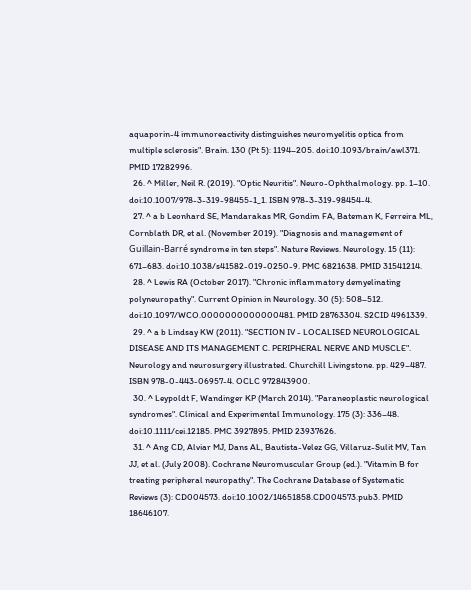aquaporin-4 immunoreactivity distinguishes neuromyelitis optica from multiple sclerosis". Brain. 130 (Pt 5): 1194–205. doi:10.1093/brain/awl371. PMID 17282996.
  26. ^ Miller, Neil R. (2019). "Optic Neuritis". Neuro-Ophthalmology. pp. 1–10. doi:10.1007/978-3-319-98455-1_1. ISBN 978-3-319-98454-4.
  27. ^ a b Leonhard SE, Mandarakas MR, Gondim FA, Bateman K, Ferreira ML, Cornblath DR, et al. (November 2019). "Diagnosis and management of Guillain-Barré syndrome in ten steps". Nature Reviews. Neurology. 15 (11): 671–683. doi:10.1038/s41582-019-0250-9. PMC 6821638. PMID 31541214.
  28. ^ Lewis RA (October 2017). "Chronic inflammatory demyelinating polyneuropathy". Current Opinion in Neurology. 30 (5): 508–512. doi:10.1097/WCO.0000000000000481. PMID 28763304. S2CID 4961339.
  29. ^ a b Lindsay KW (2011). "SECTION IV - LOCALISED NEUROLOGICAL DISEASE AND ITS MANAGEMENT C. PERIPHERAL NERVE AND MUSCLE". Neurology and neurosurgery illustrated. Churchill Livingstone. pp. 429–487. ISBN 978-0-443-06957-4. OCLC 972843900.
  30. ^ Leypoldt F, Wandinger KP (March 2014). "Paraneoplastic neurological syndromes". Clinical and Experimental Immunology. 175 (3): 336–48. doi:10.1111/cei.12185. PMC 3927895. PMID 23937626.
  31. ^ Ang CD, Alviar MJ, Dans AL, Bautista-Velez GG, Villaruz-Sulit MV, Tan JJ, et al. (July 2008). Cochrane Neuromuscular Group (ed.). "Vitamin B for treating peripheral neuropathy". The Cochrane Database of Systematic Reviews (3): CD004573. doi:10.1002/14651858.CD004573.pub3. PMID 18646107.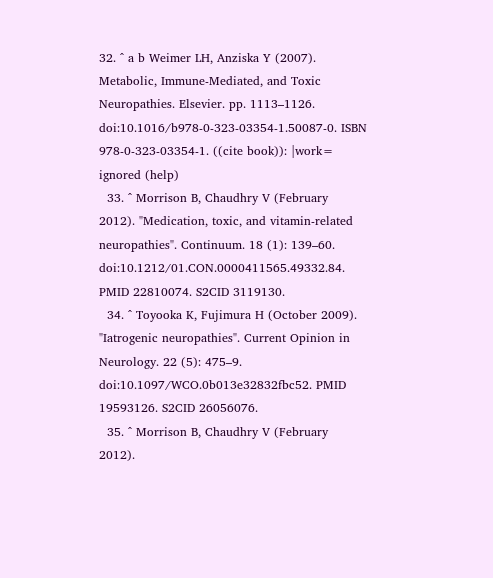32. ^ a b Weimer LH, Anziska Y (2007). Metabolic, Immune-Mediated, and Toxic Neuropathies. Elsevier. pp. 1113–1126. doi:10.1016/b978-0-323-03354-1.50087-0. ISBN 978-0-323-03354-1. ((cite book)): |work= ignored (help)
  33. ^ Morrison B, Chaudhry V (February 2012). "Medication, toxic, and vitamin-related neuropathies". Continuum. 18 (1): 139–60. doi:10.1212/01.CON.0000411565.49332.84. PMID 22810074. S2CID 3119130.
  34. ^ Toyooka K, Fujimura H (October 2009). "Iatrogenic neuropathies". Current Opinion in Neurology. 22 (5): 475–9. doi:10.1097/WCO.0b013e32832fbc52. PMID 19593126. S2CID 26056076.
  35. ^ Morrison B, Chaudhry V (February 2012).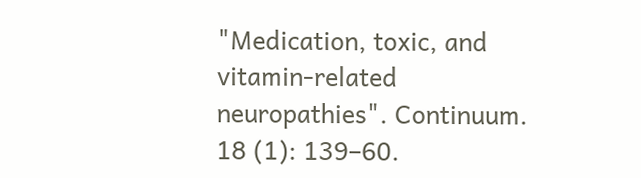"Medication, toxic, and vitamin-related neuropathies". Continuum. 18 (1): 139–60.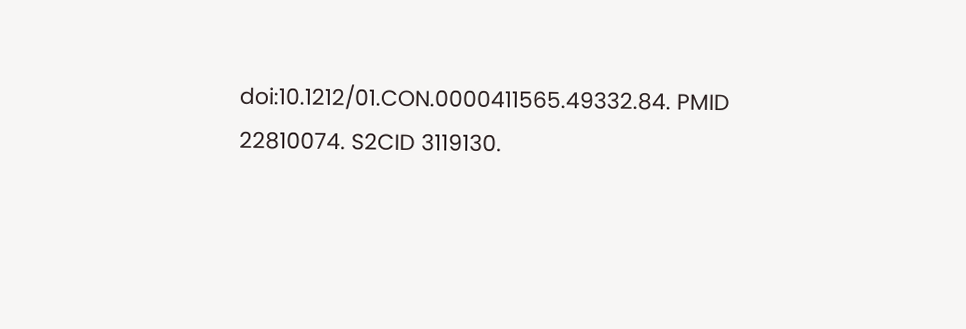doi:10.1212/01.CON.0000411565.49332.84. PMID 22810074. S2CID 3119130.